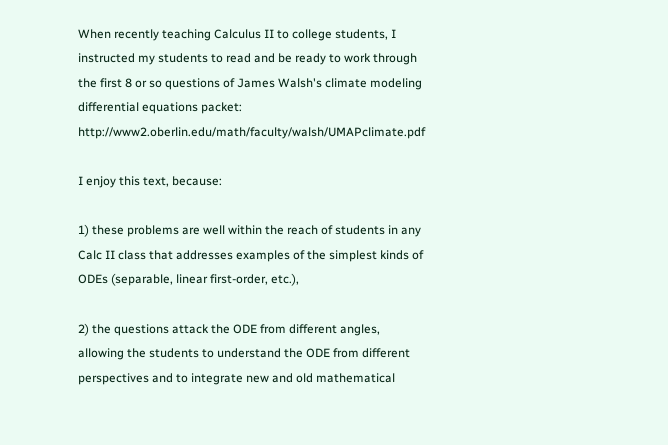When recently teaching Calculus II to college students, I instructed my students to read and be ready to work through the first 8 or so questions of James Walsh's climate modeling differential equations packet: http://www2.oberlin.edu/math/faculty/walsh/UMAPclimate.pdf

I enjoy this text, because:

1) these problems are well within the reach of students in any Calc II class that addresses examples of the simplest kinds of ODEs (separable, linear first-order, etc.),

2) the questions attack the ODE from different angles, allowing the students to understand the ODE from different perspectives and to integrate new and old mathematical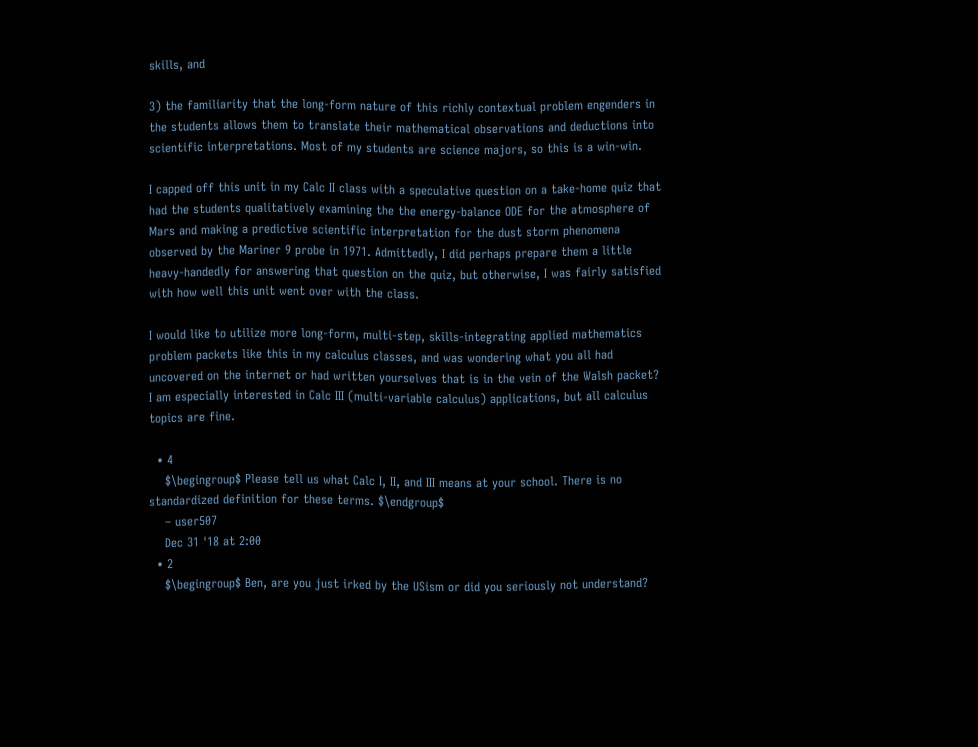skills, and

3) the familiarity that the long-form nature of this richly contextual problem engenders in the students allows them to translate their mathematical observations and deductions into scientific interpretations. Most of my students are science majors, so this is a win-win.

I capped off this unit in my Calc II class with a speculative question on a take-home quiz that had the students qualitatively examining the the energy-balance ODE for the atmosphere of Mars and making a predictive scientific interpretation for the dust storm phenomena observed by the Mariner 9 probe in 1971. Admittedly, I did perhaps prepare them a little heavy-handedly for answering that question on the quiz, but otherwise, I was fairly satisfied with how well this unit went over with the class.

I would like to utilize more long-form, multi-step, skills-integrating applied mathematics problem packets like this in my calculus classes, and was wondering what you all had uncovered on the internet or had written yourselves that is in the vein of the Walsh packet? I am especially interested in Calc III (multi-variable calculus) applications, but all calculus topics are fine.

  • 4
    $\begingroup$ Please tell us what Calc I, II, and III means at your school. There is no standardized definition for these terms. $\endgroup$
    – user507
    Dec 31 '18 at 2:00
  • 2
    $\begingroup$ Ben, are you just irked by the USism or did you seriously not understand?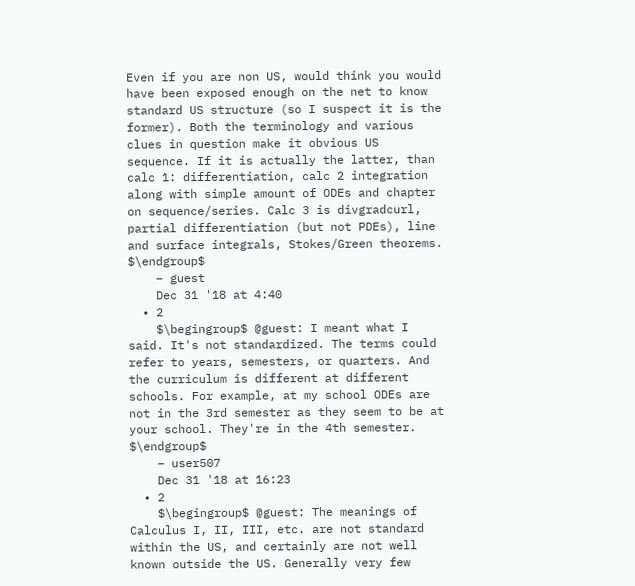Even if you are non US, would think you would have been exposed enough on the net to know standard US structure (so I suspect it is the former). Both the terminology and various clues in question make it obvious US sequence. If it is actually the latter, than calc 1: differentiation, calc 2 integration along with simple amount of ODEs and chapter on sequence/series. Calc 3 is divgradcurl, partial differentiation (but not PDEs), line and surface integrals, Stokes/Green theorems. $\endgroup$
    – guest
    Dec 31 '18 at 4:40
  • 2
    $\begingroup$ @guest: I meant what I said. It's not standardized. The terms could refer to years, semesters, or quarters. And the curriculum is different at different schools. For example, at my school ODEs are not in the 3rd semester as they seem to be at your school. They're in the 4th semester. $\endgroup$
    – user507
    Dec 31 '18 at 16:23
  • 2
    $\begingroup$ @guest: The meanings of Calculus I, II, III, etc. are not standard within the US, and certainly are not well known outside the US. Generally very few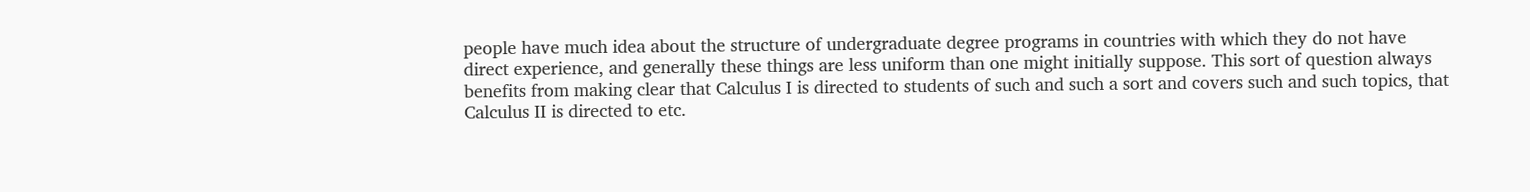people have much idea about the structure of undergraduate degree programs in countries with which they do not have direct experience, and generally these things are less uniform than one might initially suppose. This sort of question always benefits from making clear that Calculus I is directed to students of such and such a sort and covers such and such topics, that Calculus II is directed to etc.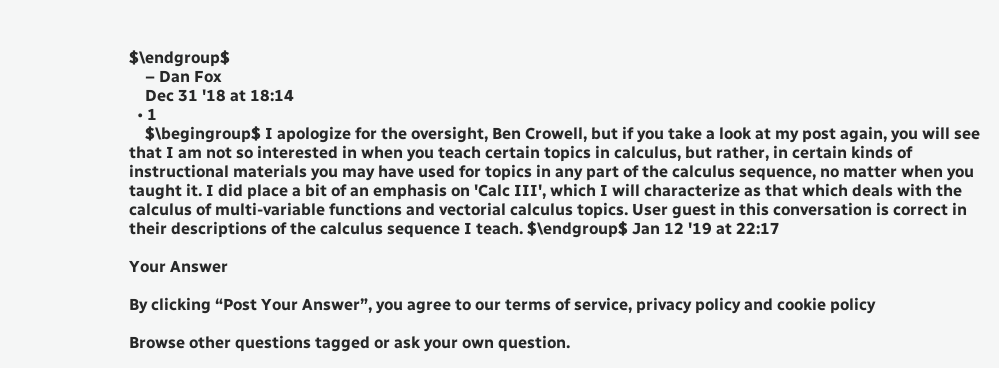$\endgroup$
    – Dan Fox
    Dec 31 '18 at 18:14
  • 1
    $\begingroup$ I apologize for the oversight, Ben Crowell, but if you take a look at my post again, you will see that I am not so interested in when you teach certain topics in calculus, but rather, in certain kinds of instructional materials you may have used for topics in any part of the calculus sequence, no matter when you taught it. I did place a bit of an emphasis on 'Calc III', which I will characterize as that which deals with the calculus of multi-variable functions and vectorial calculus topics. User guest in this conversation is correct in their descriptions of the calculus sequence I teach. $\endgroup$ Jan 12 '19 at 22:17

Your Answer

By clicking “Post Your Answer”, you agree to our terms of service, privacy policy and cookie policy

Browse other questions tagged or ask your own question.